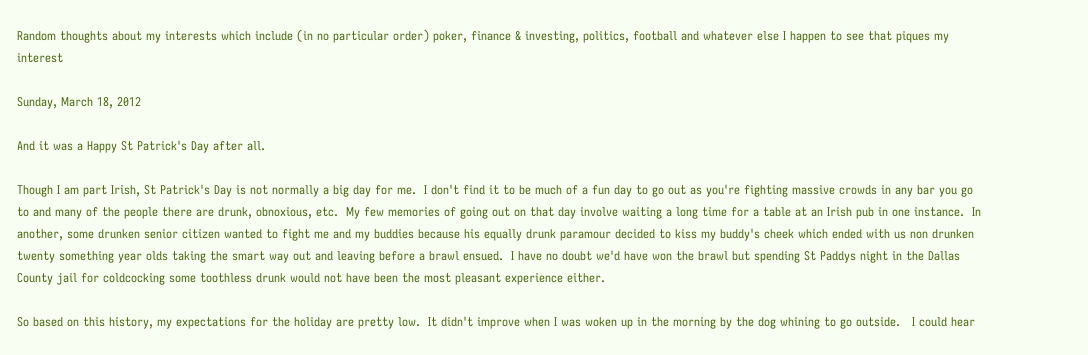Random thoughts about my interests which include (in no particular order) poker, finance & investing, politics, football and whatever else I happen to see that piques my interest

Sunday, March 18, 2012

And it was a Happy St Patrick's Day after all.

Though I am part Irish, St Patrick's Day is not normally a big day for me.  I don't find it to be much of a fun day to go out as you're fighting massive crowds in any bar you go to and many of the people there are drunk, obnoxious, etc.  My few memories of going out on that day involve waiting a long time for a table at an Irish pub in one instance.  In another, some drunken senior citizen wanted to fight me and my buddies because his equally drunk paramour decided to kiss my buddy's cheek which ended with us non drunken twenty something year olds taking the smart way out and leaving before a brawl ensued.  I have no doubt we'd have won the brawl but spending St Paddys night in the Dallas County jail for coldcocking some toothless drunk would not have been the most pleasant experience either.

So based on this history, my expectations for the holiday are pretty low.  It didn't improve when I was woken up in the morning by the dog whining to go outside.   I could hear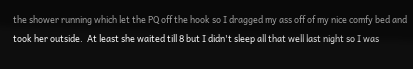the shower running which let the PQ off the hook so I dragged my ass off of my nice comfy bed and took her outside.  At least she waited till 8 but I didn't sleep all that well last night so I was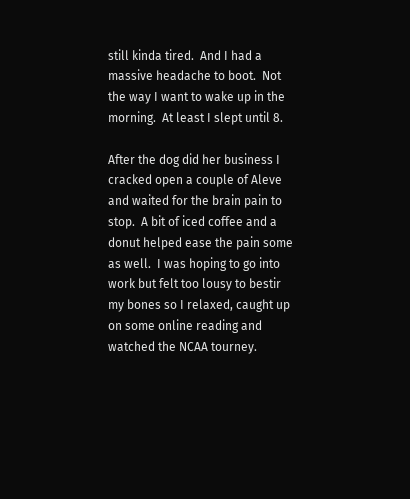still kinda tired.  And I had a massive headache to boot.  Not the way I want to wake up in the morning.  At least I slept until 8.

After the dog did her business I cracked open a couple of Aleve and waited for the brain pain to stop.  A bit of iced coffee and a donut helped ease the pain some as well.  I was hoping to go into work but felt too lousy to bestir my bones so I relaxed, caught up on some online reading and watched the NCAA tourney.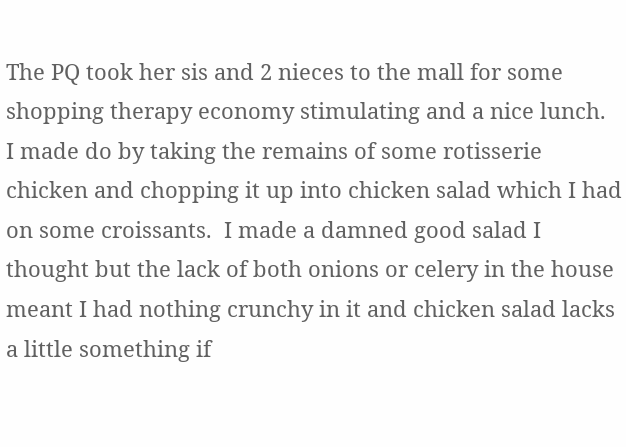The PQ took her sis and 2 nieces to the mall for some shopping therapy economy stimulating and a nice lunch.  I made do by taking the remains of some rotisserie chicken and chopping it up into chicken salad which I had on some croissants.  I made a damned good salad I thought but the lack of both onions or celery in the house meant I had nothing crunchy in it and chicken salad lacks a little something if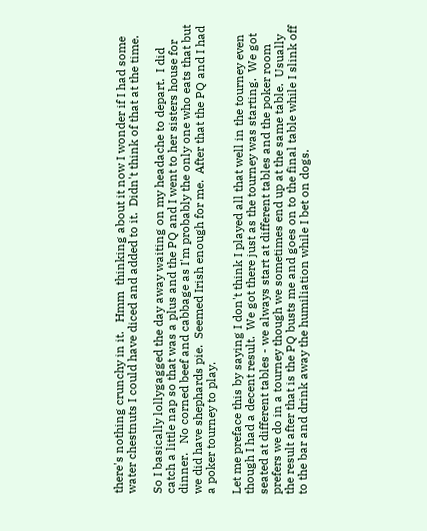there's nothing crunchy in it.   Hmm  thinking about it now I wonder if I had some water chestnuts I could have diced and added to it.  Didn't think of that at the time.

So I basically lollygagged the day away waiting on my headache to depart.  I did catch a little nap so that was a plus and the PQ and I went to her sisters house for dinner.   No corned beef and cabbage as I'm probably the only one who eats that but we did have shephards pie.  Seemed Irish enough for me.  After that the PQ and I had a poker tourney to play.

Let me preface this by saying I don't think I played all that well in the tourney even though I had a decent result.  We got there just as the tourney was starting.  We got seated at different tables - we always start at different tables and the poker room prefers we do in a tourney though we sometimes end up at the same table.  Usually the result after that is the PQ busts me and goes on to the final table while I slink off to the bar and drink away the humiliation while I bet on dogs.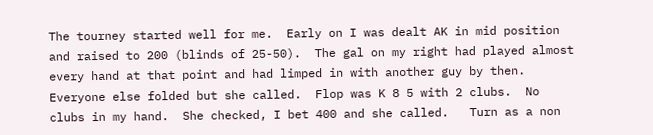The tourney started well for me.  Early on I was dealt AK in mid position and raised to 200 (blinds of 25-50).  The gal on my right had played almost every hand at that point and had limped in with another guy by then.  Everyone else folded but she called.  Flop was K 8 5 with 2 clubs.  No clubs in my hand.  She checked, I bet 400 and she called.   Turn as a non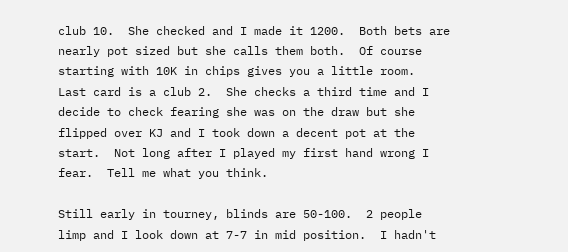club 10.  She checked and I made it 1200.  Both bets are nearly pot sized but she calls them both.  Of course starting with 10K in chips gives you a little room.  Last card is a club 2.  She checks a third time and I decide to check fearing she was on the draw but she flipped over KJ and I took down a decent pot at the start.  Not long after I played my first hand wrong I fear.  Tell me what you think.

Still early in tourney, blinds are 50-100.  2 people limp and I look down at 7-7 in mid position.  I hadn't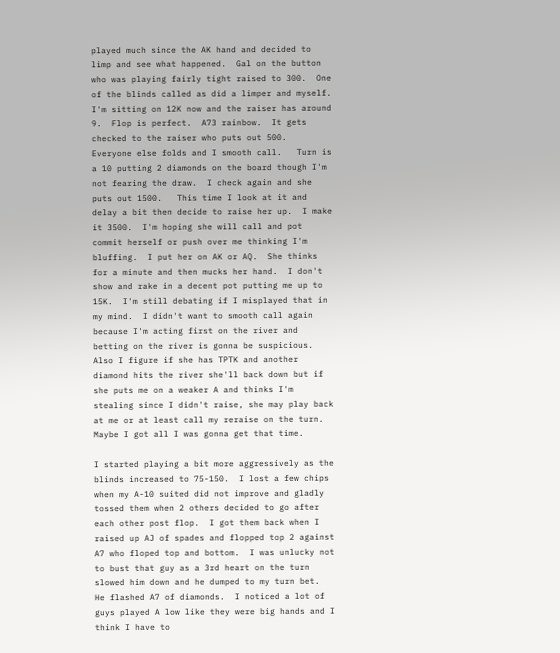played much since the AK hand and decided to limp and see what happened.  Gal on the button who was playing fairly tight raised to 300.  One of the blinds called as did a limper and myself.  I'm sitting on 12K now and the raiser has around 9.  Flop is perfect.  A73 rainbow.  It gets checked to the raiser who puts out 500.  Everyone else folds and I smooth call.   Turn is a 10 putting 2 diamonds on the board though I'm not fearing the draw.  I check again and she puts out 1500.   This time I look at it and delay a bit then decide to raise her up.  I make it 3500.  I'm hoping she will call and pot commit herself or push over me thinking I'm bluffing.  I put her on AK or AQ.  She thinks for a minute and then mucks her hand.  I don't show and rake in a decent pot putting me up to 15K.  I'm still debating if I misplayed that in my mind.  I didn't want to smooth call again because I'm acting first on the river and betting on the river is gonna be suspicious.  Also I figure if she has TPTK and another diamond hits the river she'll back down but if she puts me on a weaker A and thinks I'm stealing since I didn't raise, she may play back at me or at least call my reraise on the turn.  Maybe I got all I was gonna get that time.

I started playing a bit more aggressively as the blinds increased to 75-150.  I lost a few chips when my A-10 suited did not improve and gladly tossed them when 2 others decided to go after each other post flop.  I got them back when I raised up AJ of spades and flopped top 2 against A7 who floped top and bottom.  I was unlucky not to bust that guy as a 3rd heart on the turn slowed him down and he dumped to my turn bet.  He flashed A7 of diamonds.  I noticed a lot of guys played A low like they were big hands and I think I have to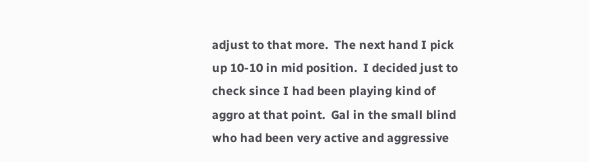adjust to that more.  The next hand I pick up 10-10 in mid position.  I decided just to check since I had been playing kind of aggro at that point.  Gal in the small blind who had been very active and aggressive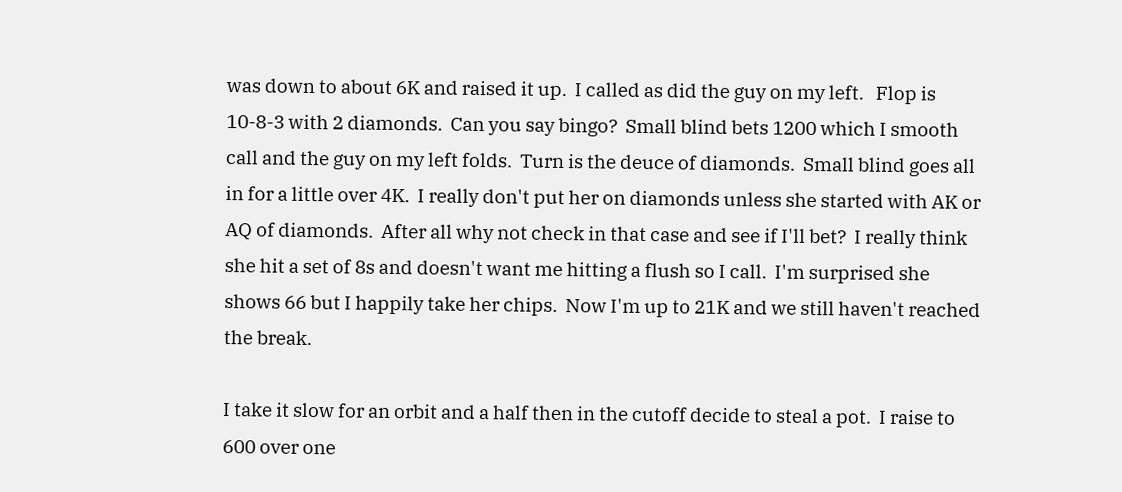was down to about 6K and raised it up.  I called as did the guy on my left.   Flop is 10-8-3 with 2 diamonds.  Can you say bingo?  Small blind bets 1200 which I smooth call and the guy on my left folds.  Turn is the deuce of diamonds.  Small blind goes all in for a little over 4K.  I really don't put her on diamonds unless she started with AK or AQ of diamonds.  After all why not check in that case and see if I'll bet?  I really think she hit a set of 8s and doesn't want me hitting a flush so I call.  I'm surprised she shows 66 but I happily take her chips.  Now I'm up to 21K and we still haven't reached the break.

I take it slow for an orbit and a half then in the cutoff decide to steal a pot.  I raise to 600 over one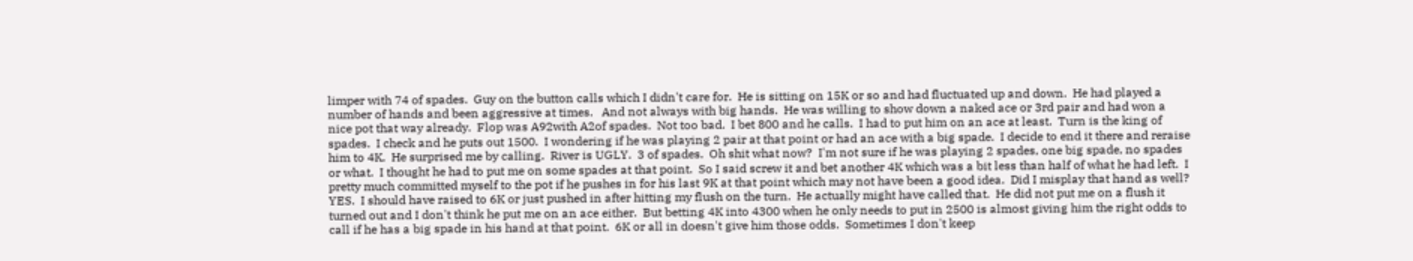limper with 74 of spades.  Guy on the button calls which I didn't care for.  He is sitting on 15K or so and had fluctuated up and down.  He had played a number of hands and been aggressive at times.   And not always with big hands.  He was willing to show down a naked ace or 3rd pair and had won a nice pot that way already.  Flop was A92with A2of spades.  Not too bad.  I bet 800 and he calls.  I had to put him on an ace at least.  Turn is the king of spades.  I check and he puts out 1500.  I wondering if he was playing 2 pair at that point or had an ace with a big spade.  I decide to end it there and reraise him to 4K.  He surprised me by calling.  River is UGLY.  3 of spades.  Oh shit what now?  I'm not sure if he was playing 2 spades, one big spade, no spades or what.  I thought he had to put me on some spades at that point.  So I said screw it and bet another 4K which was a bit less than half of what he had left.  I pretty much committed myself to the pot if he pushes in for his last 9K at that point which may not have been a good idea.  Did I misplay that hand as well?  YES.  I should have raised to 6K or just pushed in after hitting my flush on the turn.  He actually might have called that.  He did not put me on a flush it turned out and I don't think he put me on an ace either.  But betting 4K into 4300 when he only needs to put in 2500 is almost giving him the right odds to call if he has a big spade in his hand at that point.  6K or all in doesn't give him those odds.  Sometimes I don't keep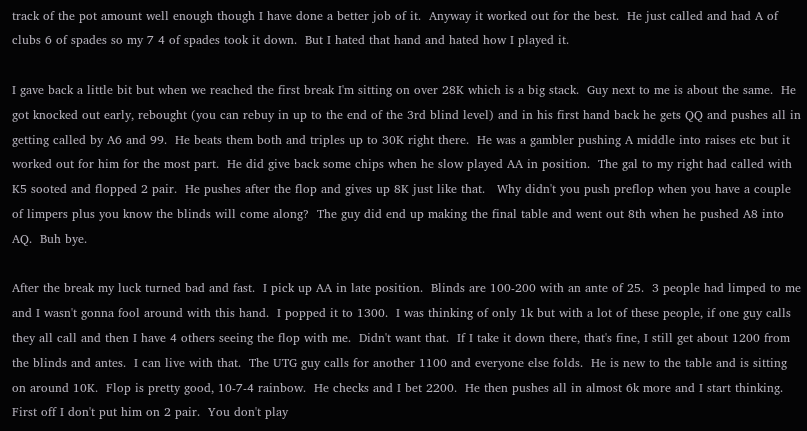track of the pot amount well enough though I have done a better job of it.  Anyway it worked out for the best.  He just called and had A of clubs 6 of spades so my 7 4 of spades took it down.  But I hated that hand and hated how I played it.

I gave back a little bit but when we reached the first break I'm sitting on over 28K which is a big stack.  Guy next to me is about the same.  He got knocked out early, rebought (you can rebuy in up to the end of the 3rd blind level) and in his first hand back he gets QQ and pushes all in getting called by A6 and 99.  He beats them both and triples up to 30K right there.  He was a gambler pushing A middle into raises etc but it worked out for him for the most part.  He did give back some chips when he slow played AA in position.  The gal to my right had called with K5 sooted and flopped 2 pair.  He pushes after the flop and gives up 8K just like that.   Why didn't you push preflop when you have a couple of limpers plus you know the blinds will come along?  The guy did end up making the final table and went out 8th when he pushed A8 into AQ.  Buh bye.

After the break my luck turned bad and fast.  I pick up AA in late position.  Blinds are 100-200 with an ante of 25.  3 people had limped to me and I wasn't gonna fool around with this hand.  I popped it to 1300.  I was thinking of only 1k but with a lot of these people, if one guy calls they all call and then I have 4 others seeing the flop with me.  Didn't want that.  If I take it down there, that's fine, I still get about 1200 from the blinds and antes.  I can live with that.  The UTG guy calls for another 1100 and everyone else folds.  He is new to the table and is sitting on around 10K.  Flop is pretty good, 10-7-4 rainbow.  He checks and I bet 2200.  He then pushes all in almost 6k more and I start thinking.  First off I don't put him on 2 pair.  You don't play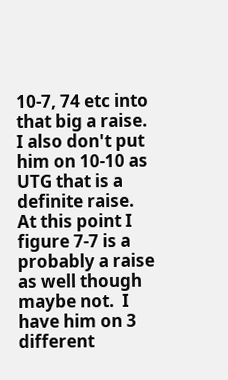10-7, 74 etc into that big a raise.  I also don't put him on 10-10 as UTG that is a definite raise.  At this point I figure 7-7 is a probably a raise as well though maybe not.  I have him on 3 different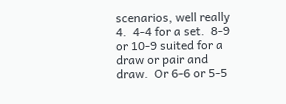scenarios, well really 4.  4-4 for a set.  8-9 or 10-9 suited for a draw or pair and draw.  Or 6-6 or 5-5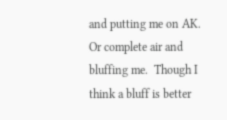and putting me on AK.  Or complete air and bluffing me.  Though I think a bluff is better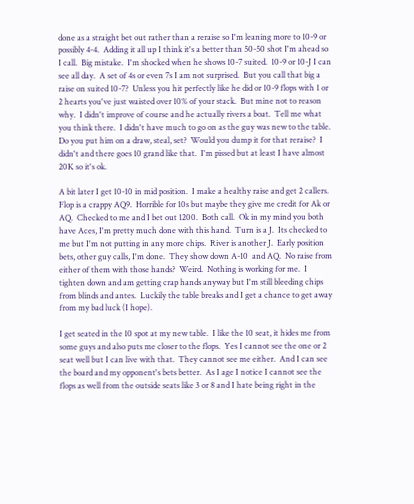done as a straight bet out rather than a reraise so I'm leaning more to 10-9 or possibly 4-4.  Adding it all up I think it's a better than 50-50 shot I'm ahead so I call.  Big mistake.  I'm shocked when he shows 10-7 suited.  10-9 or 10-J I can see all day.  A set of 4s or even 7s I am not surprised.  But you call that big a raise on suited 10-7?  Unless you hit perfectly like he did or 10-9 flops with 1 or 2 hearts you've just waisted over 10% of your stack.  But mine not to reason why.  I didn't improve of course and he actually rivers a boat.  Tell me what you think there.  I didn't have much to go on as the guy was new to the table.  Do you put him on a draw, steal, set?  Would you dump it for that reraise?  I didn't and there goes 10 grand like that.  I'm pissed but at least I have almost 20K so it's ok.

A bit later I get 10-10 in mid position.  I make a healthy raise and get 2 callers.  Flop is a crappy AQ9.  Horrible for 10s but maybe they give me credit for Ak or AQ.  Checked to me and I bet out 1200.  Both call.  Ok in my mind you both have Aces, I'm pretty much done with this hand.  Turn is a J.  Its checked to me but I'm not putting in any more chips.  River is another J.  Early position bets, other guy calls, I'm done.  They show down A-10  and AQ.  No raise from either of them with those hands?  Weird.  Nothing is working for me.  I tighten down and am getting crap hands anyway but I'm still bleeding chips from blinds and antes.  Luckily the table breaks and I get a chance to get away from my bad luck (I hope).

I get seated in the 10 spot at my new table.  I like the 10 seat, it hides me from some guys and also puts me closer to the flops.  Yes I cannot see the one or 2 seat well but I can live with that.  They cannot see me either.  And I can see the board and my opponent's bets better.  As I age I notice I cannot see the flops as well from the outside seats like 3 or 8 and I hate being right in the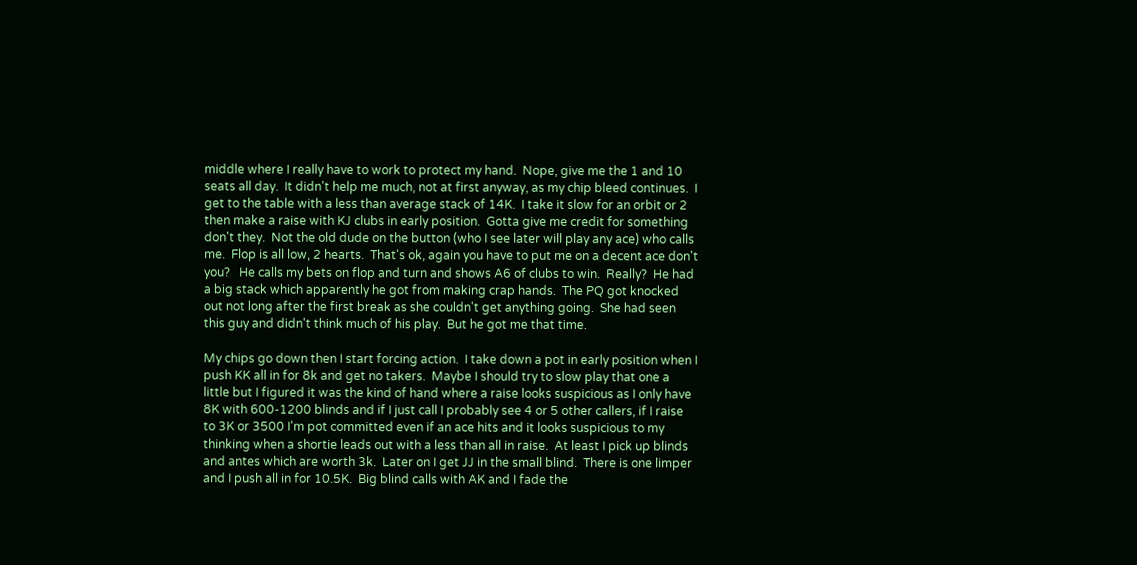middle where I really have to work to protect my hand.  Nope, give me the 1 and 10 seats all day.  It didn't help me much, not at first anyway, as my chip bleed continues.  I get to the table with a less than average stack of 14K.  I take it slow for an orbit or 2 then make a raise with KJ clubs in early position.  Gotta give me credit for something don't they.  Not the old dude on the button (who I see later will play any ace) who calls me.  Flop is all low, 2 hearts.  That's ok, again you have to put me on a decent ace don't you?   He calls my bets on flop and turn and shows A6 of clubs to win.  Really?  He had a big stack which apparently he got from making crap hands.  The PQ got knocked out not long after the first break as she couldn't get anything going.  She had seen this guy and didn't think much of his play.  But he got me that time.

My chips go down then I start forcing action.  I take down a pot in early position when I push KK all in for 8k and get no takers.  Maybe I should try to slow play that one a little but I figured it was the kind of hand where a raise looks suspicious as I only have 8K with 600-1200 blinds and if I just call I probably see 4 or 5 other callers, if I raise to 3K or 3500 I'm pot committed even if an ace hits and it looks suspicious to my thinking when a shortie leads out with a less than all in raise.  At least I pick up blinds and antes which are worth 3k.  Later on I get JJ in the small blind.  There is one limper and I push all in for 10.5K.  Big blind calls with AK and I fade the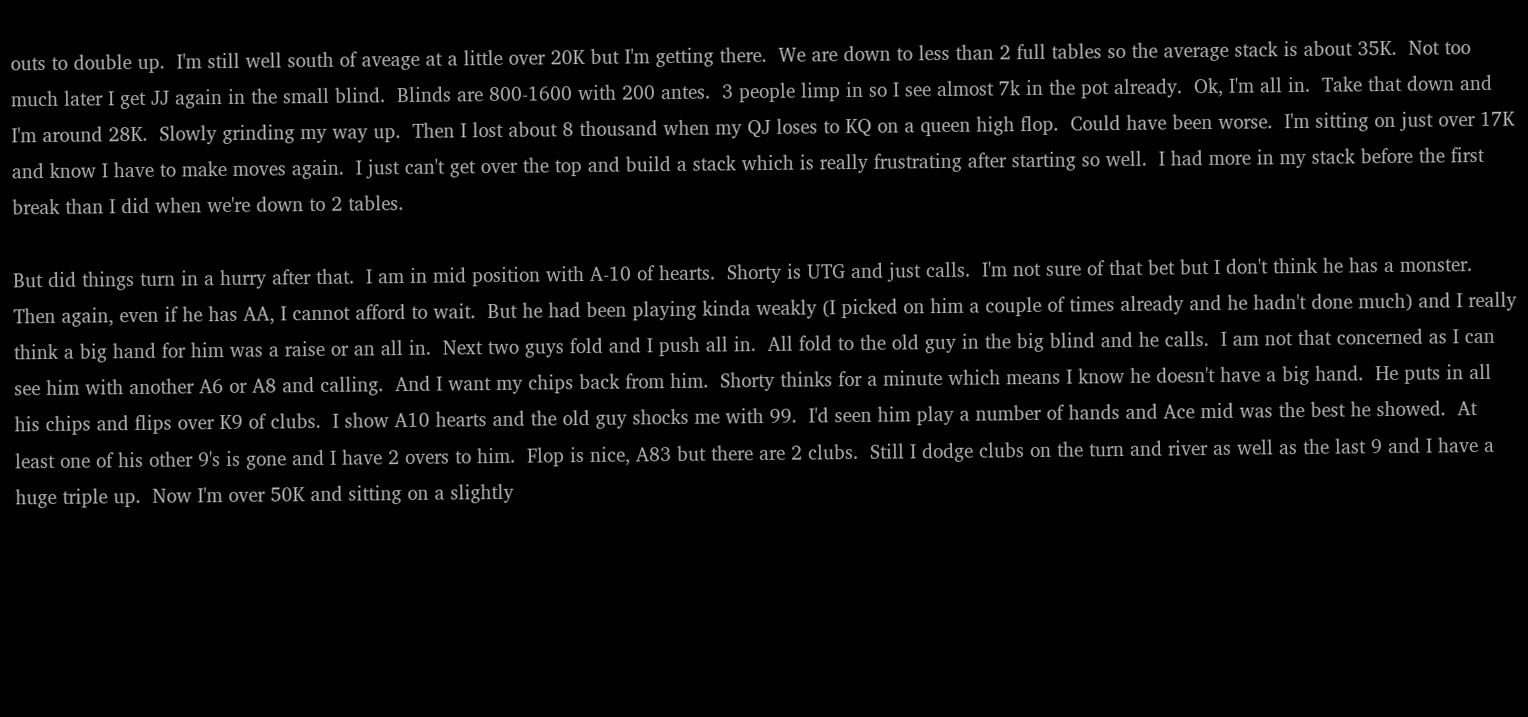outs to double up.  I'm still well south of aveage at a little over 20K but I'm getting there.  We are down to less than 2 full tables so the average stack is about 35K.  Not too much later I get JJ again in the small blind.  Blinds are 800-1600 with 200 antes.  3 people limp in so I see almost 7k in the pot already.  Ok, I'm all in.  Take that down and I'm around 28K.  Slowly grinding my way up.  Then I lost about 8 thousand when my QJ loses to KQ on a queen high flop.  Could have been worse.  I'm sitting on just over 17K and know I have to make moves again.  I just can't get over the top and build a stack which is really frustrating after starting so well.  I had more in my stack before the first break than I did when we're down to 2 tables.

But did things turn in a hurry after that.  I am in mid position with A-10 of hearts.  Shorty is UTG and just calls.  I'm not sure of that bet but I don't think he has a monster.  Then again, even if he has AA, I cannot afford to wait.  But he had been playing kinda weakly (I picked on him a couple of times already and he hadn't done much) and I really think a big hand for him was a raise or an all in.  Next two guys fold and I push all in.  All fold to the old guy in the big blind and he calls.  I am not that concerned as I can see him with another A6 or A8 and calling.  And I want my chips back from him.  Shorty thinks for a minute which means I know he doesn't have a big hand.  He puts in all his chips and flips over K9 of clubs.  I show A10 hearts and the old guy shocks me with 99.  I'd seen him play a number of hands and Ace mid was the best he showed.  At least one of his other 9's is gone and I have 2 overs to him.  Flop is nice, A83 but there are 2 clubs.  Still I dodge clubs on the turn and river as well as the last 9 and I have a huge triple up.  Now I'm over 50K and sitting on a slightly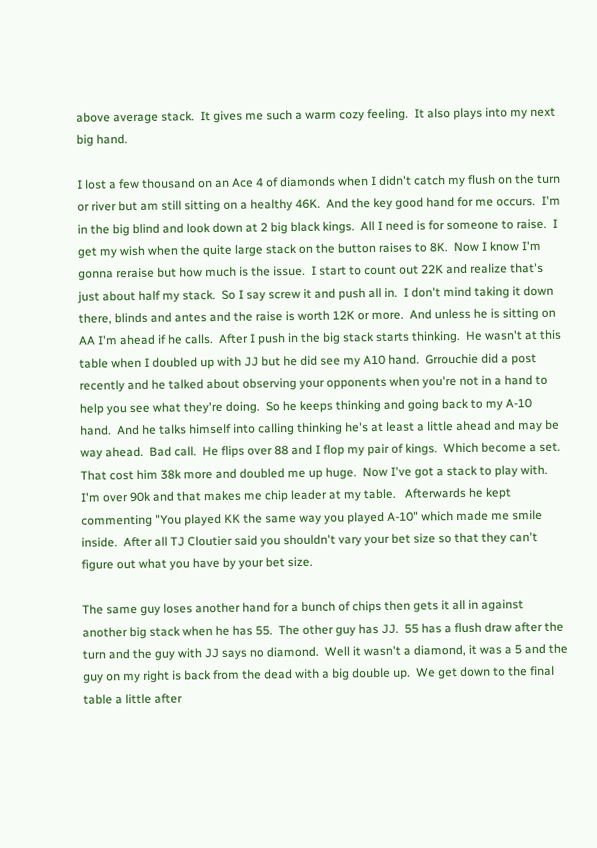above average stack.  It gives me such a warm cozy feeling.  It also plays into my next big hand.

I lost a few thousand on an Ace 4 of diamonds when I didn't catch my flush on the turn or river but am still sitting on a healthy 46K.  And the key good hand for me occurs.  I'm in the big blind and look down at 2 big black kings.  All I need is for someone to raise.  I get my wish when the quite large stack on the button raises to 8K.  Now I know I'm gonna reraise but how much is the issue.  I start to count out 22K and realize that's just about half my stack.  So I say screw it and push all in.  I don't mind taking it down there, blinds and antes and the raise is worth 12K or more.  And unless he is sitting on AA I'm ahead if he calls.  After I push in the big stack starts thinking.  He wasn't at this table when I doubled up with JJ but he did see my A10 hand.  Grrouchie did a post recently and he talked about observing your opponents when you're not in a hand to help you see what they're doing.  So he keeps thinking and going back to my A-10 hand.  And he talks himself into calling thinking he's at least a little ahead and may be way ahead.  Bad call.  He flips over 88 and I flop my pair of kings.  Which become a set.  That cost him 38k more and doubled me up huge.  Now I've got a stack to play with.  I'm over 90k and that makes me chip leader at my table.   Afterwards he kept commenting "You played KK the same way you played A-10" which made me smile inside.  After all TJ Cloutier said you shouldn't vary your bet size so that they can't figure out what you have by your bet size.

The same guy loses another hand for a bunch of chips then gets it all in against another big stack when he has 55.  The other guy has JJ.  55 has a flush draw after the turn and the guy with JJ says no diamond.  Well it wasn't a diamond, it was a 5 and the guy on my right is back from the dead with a big double up.  We get down to the final table a little after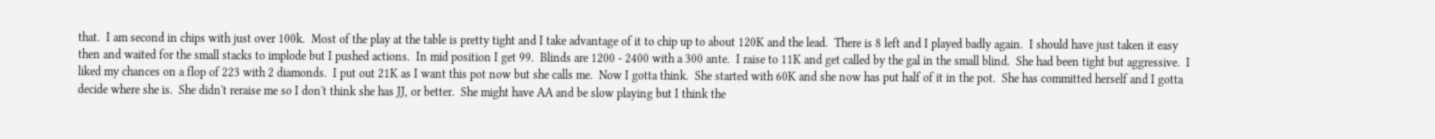that.  I am second in chips with just over 100k.  Most of the play at the table is pretty tight and I take advantage of it to chip up to about 120K and the lead.  There is 8 left and I played badly again.  I should have just taken it easy then and waited for the small stacks to implode but I pushed actions.  In mid position I get 99.  Blinds are 1200 - 2400 with a 300 ante.  I raise to 11K and get called by the gal in the small blind.  She had been tight but aggressive.  I liked my chances on a flop of 223 with 2 diamonds.  I put out 21K as I want this pot now but she calls me.  Now I gotta think.  She started with 60K and she now has put half of it in the pot.  She has committed herself and I gotta decide where she is.  She didn't reraise me so I don't think she has JJ, or better.  She might have AA and be slow playing but I think the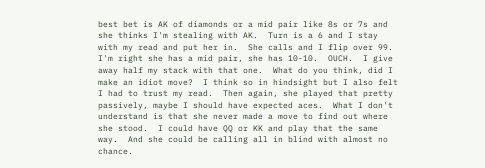best bet is AK of diamonds or a mid pair like 8s or 7s and she thinks I'm stealing with AK.  Turn is a 6 and I stay with my read and put her in.  She calls and I flip over 99.  I'm right she has a mid pair, she has 10-10.  OUCH.  I give away half my stack with that one.  What do you think, did I make an idiot move?  I think so in hindsight but I also felt I had to trust my read.  Then again, she played that pretty passively, maybe I should have expected aces.  What I don't understand is that she never made a move to find out where she stood.  I could have QQ or KK and play that the same way.  And she could be calling all in blind with almost no chance.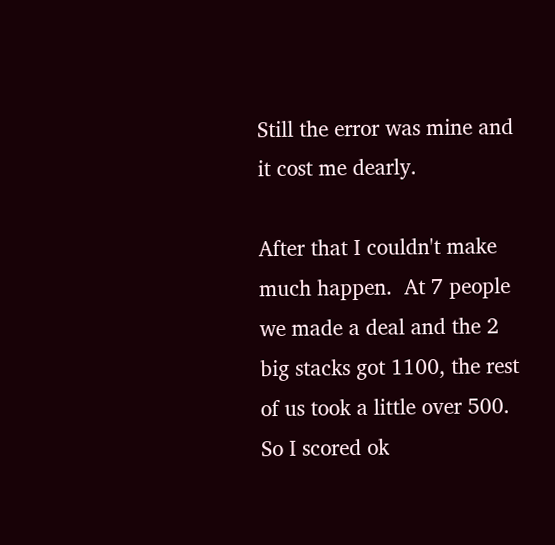Still the error was mine and it cost me dearly.

After that I couldn't make much happen.  At 7 people we made a deal and the 2 big stacks got 1100, the rest of us took a little over 500.  So I scored ok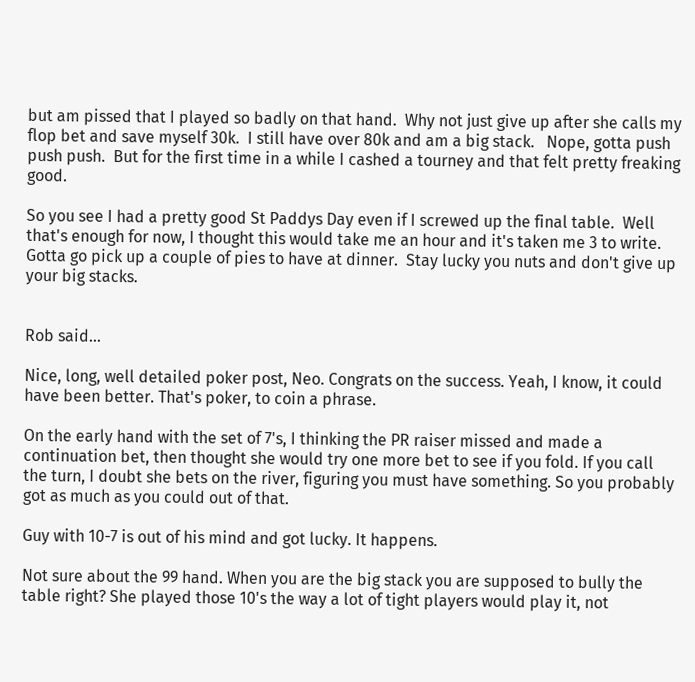but am pissed that I played so badly on that hand.  Why not just give up after she calls my flop bet and save myself 30k.  I still have over 80k and am a big stack.   Nope, gotta push push push.  But for the first time in a while I cashed a tourney and that felt pretty freaking good.

So you see I had a pretty good St Paddys Day even if I screwed up the final table.  Well that's enough for now, I thought this would take me an hour and it's taken me 3 to write.  Gotta go pick up a couple of pies to have at dinner.  Stay lucky you nuts and don't give up your big stacks.


Rob said...

Nice, long, well detailed poker post, Neo. Congrats on the success. Yeah, I know, it could have been better. That's poker, to coin a phrase.

On the early hand with the set of 7's, I thinking the PR raiser missed and made a continuation bet, then thought she would try one more bet to see if you fold. If you call the turn, I doubt she bets on the river, figuring you must have something. So you probably got as much as you could out of that.

Guy with 10-7 is out of his mind and got lucky. It happens.

Not sure about the 99 hand. When you are the big stack you are supposed to bully the table right? She played those 10's the way a lot of tight players would play it, not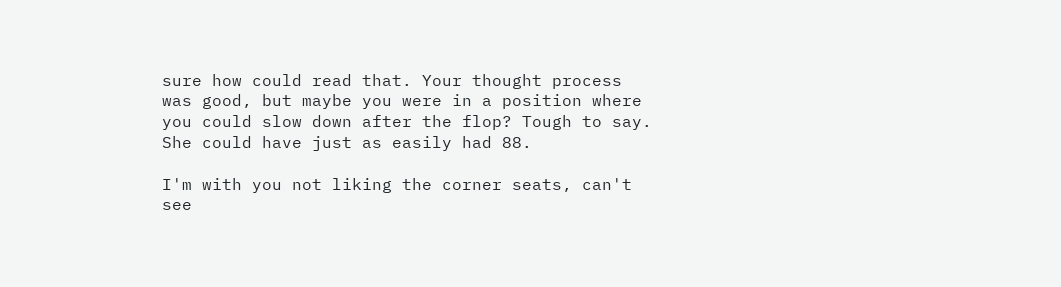sure how could read that. Your thought process was good, but maybe you were in a position where you could slow down after the flop? Tough to say. She could have just as easily had 88.

I'm with you not liking the corner seats, can't see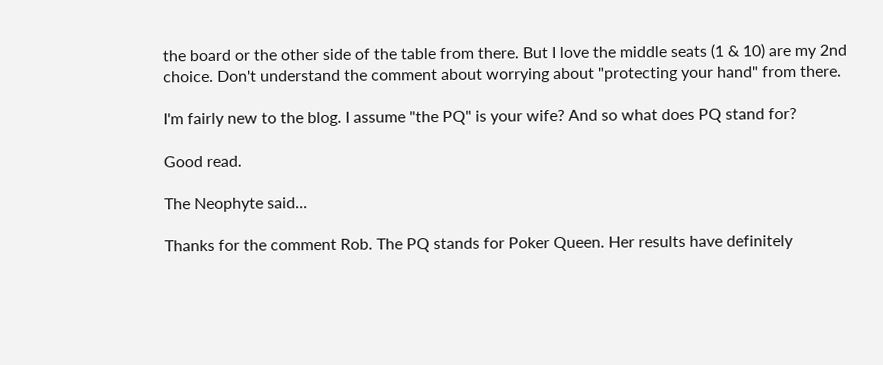the board or the other side of the table from there. But I love the middle seats (1 & 10) are my 2nd choice. Don't understand the comment about worrying about "protecting your hand" from there.

I'm fairly new to the blog. I assume "the PQ" is your wife? And so what does PQ stand for?

Good read.

The Neophyte said...

Thanks for the comment Rob. The PQ stands for Poker Queen. Her results have definitely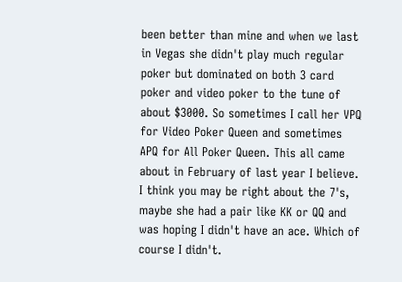been better than mine and when we last in Vegas she didn't play much regular poker but dominated on both 3 card poker and video poker to the tune of about $3000. So sometimes I call her VPQ for Video Poker Queen and sometimes APQ for All Poker Queen. This all came about in February of last year I believe. I think you may be right about the 7's, maybe she had a pair like KK or QQ and was hoping I didn't have an ace. Which of course I didn't.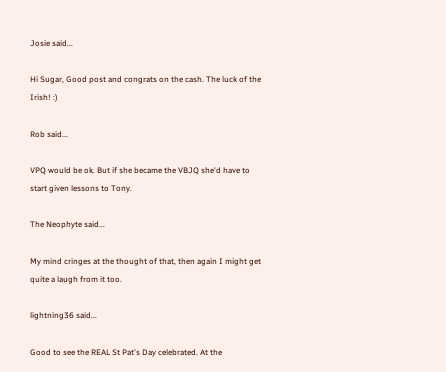Josie said...

Hi Sugar, Good post and congrats on the cash. The luck of the Irish! :)

Rob said...

VPQ would be ok. But if she became the VBJQ she'd have to start given lessons to Tony.

The Neophyte said...

My mind cringes at the thought of that, then again I might get quite a laugh from it too.

lightning36 said...

Good to see the REAL St Pat's Day celebrated. At the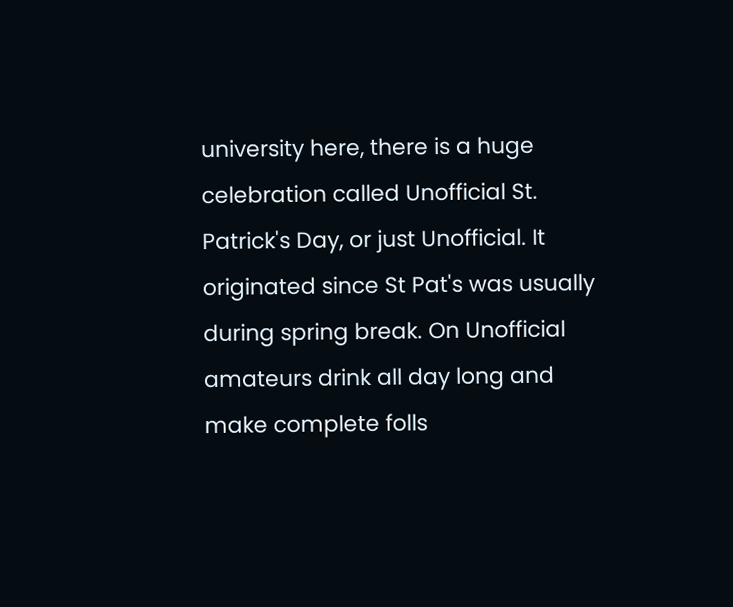university here, there is a huge celebration called Unofficial St. Patrick's Day, or just Unofficial. It originated since St Pat's was usually during spring break. On Unofficial amateurs drink all day long and make complete folls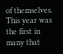of themselves. This year was the first in many that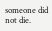someone did not die.